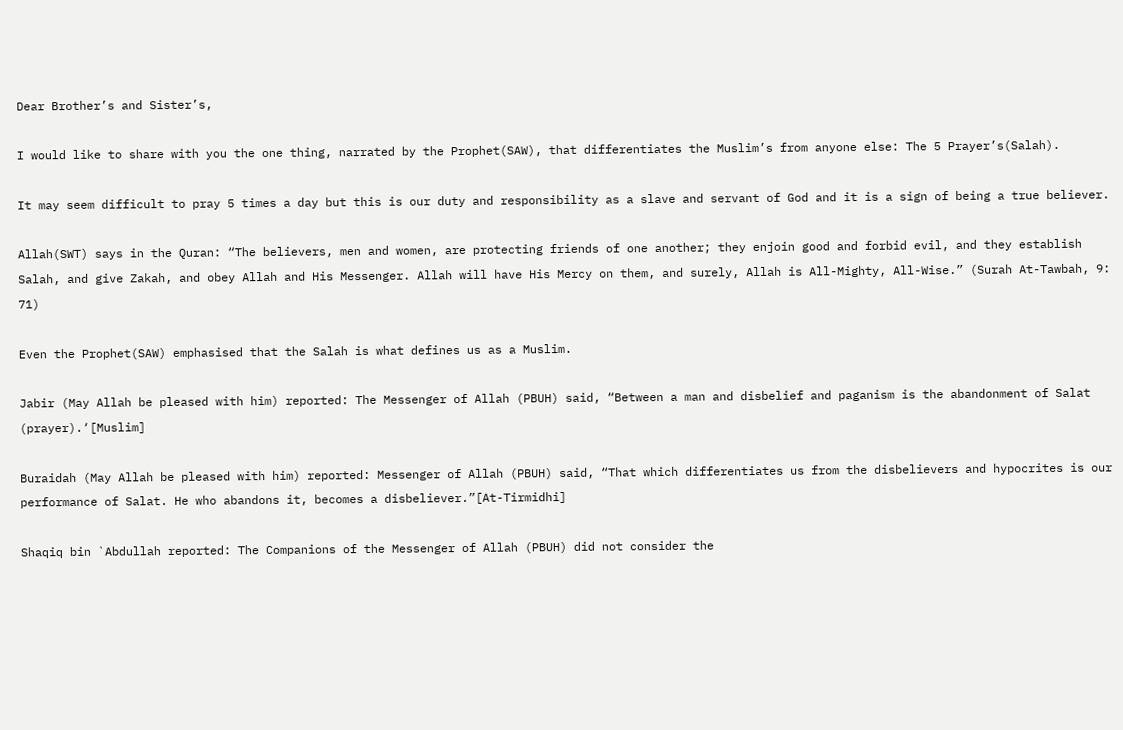Dear Brother’s and Sister’s,

I would like to share with you the one thing, narrated by the Prophet(SAW), that differentiates the Muslim’s from anyone else: The 5 Prayer’s(Salah).

It may seem difficult to pray 5 times a day but this is our duty and responsibility as a slave and servant of God and it is a sign of being a true believer.

Allah(SWT) says in the Quran: “The believers, men and women, are protecting friends of one another; they enjoin good and forbid evil, and they establish Salah, and give Zakah, and obey Allah and His Messenger. Allah will have His Mercy on them, and surely, Allah is All-Mighty, All-Wise.” (Surah At-Tawbah, 9: 71)

Even the Prophet(SAW) emphasised that the Salah is what defines us as a Muslim.

Jabir (May Allah be pleased with him) reported: The Messenger of Allah (PBUH) said, “Between a man and disbelief and paganism is the abandonment of Salat (prayer).‘[Muslim]

Buraidah (May Allah be pleased with him) reported: Messenger of Allah (PBUH) said, “That which differentiates us from the disbelievers and hypocrites is our performance of Salat. He who abandons it, becomes a disbeliever.”[At-Tirmidhi]

Shaqiq bin `Abdullah reported: The Companions of the Messenger of Allah (PBUH) did not consider the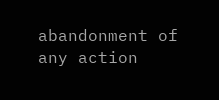abandonment of any action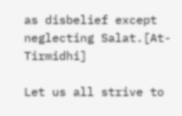as disbelief except neglecting Salat.[At-Tirmidhi]

Let us all strive to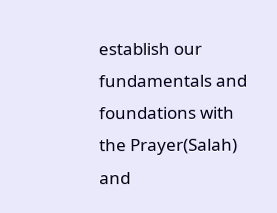establish our fundamentals and foundations with the Prayer(Salah) and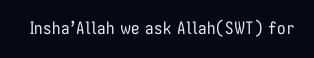Insha’Allah we ask Allah(SWT) for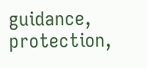guidance, protection,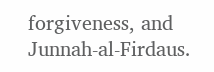forgiveness, and Junnah-al-Firdaus.